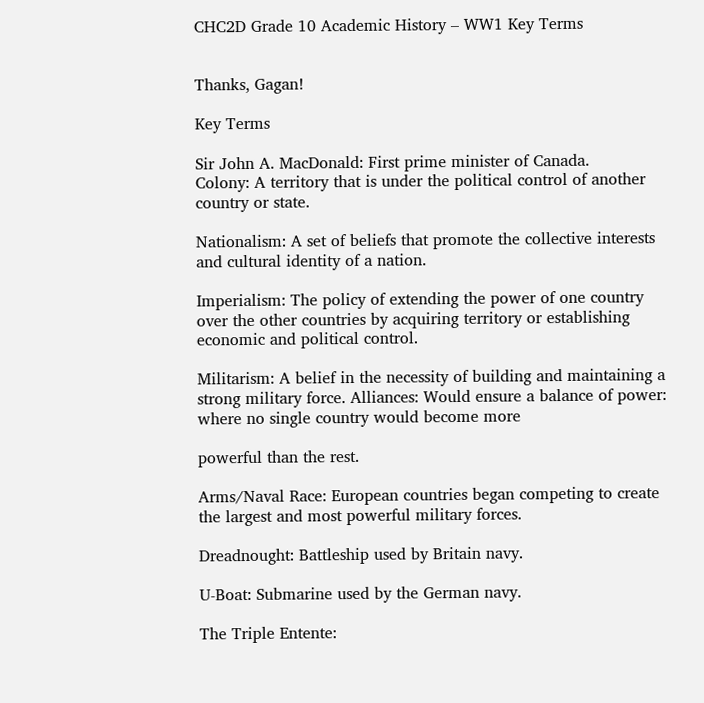CHC2D Grade 10 Academic History – WW1 Key Terms


Thanks, Gagan!

Key Terms

Sir John A. MacDonald: First prime minister of Canada.
Colony: A territory that is under the political control of another country or state.

Nationalism: A set of beliefs that promote the collective interests and cultural identity of a nation.

Imperialism: The policy of extending the power of one country over the other countries by acquiring territory or establishing economic and political control.

Militarism: A belief in the necessity of building and maintaining a strong military force. Alliances: Would ensure a balance of power: where no single country would become more

powerful than the rest.

Arms/Naval Race: European countries began competing to create the largest and most powerful military forces.

Dreadnought: Battleship used by Britain navy.

U-Boat: Submarine used by the German navy.

The Triple Entente: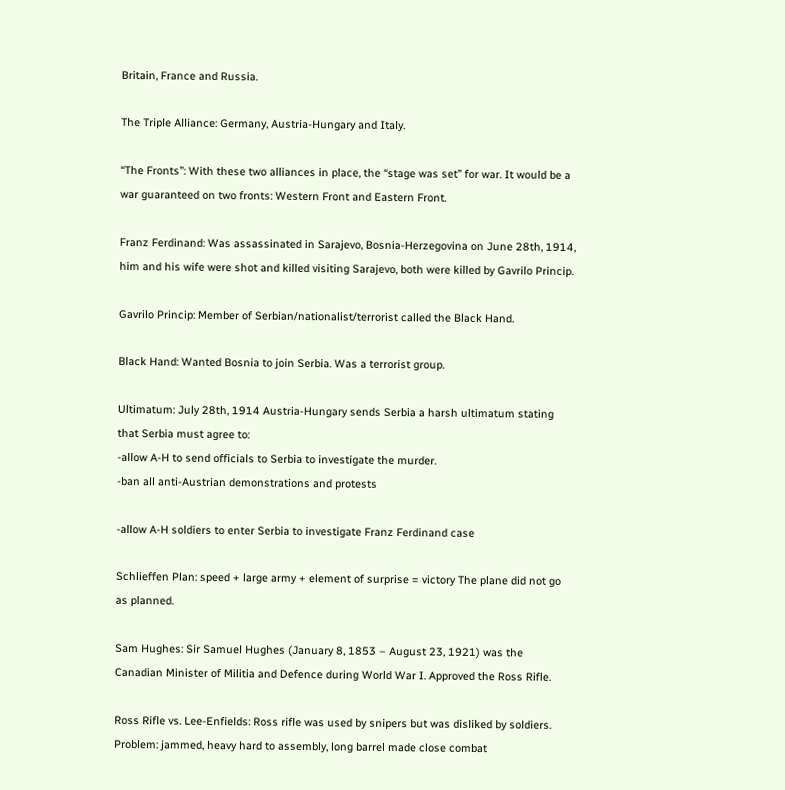Britain, France and Russia.

The Triple Alliance: Germany, Austria-Hungary and Italy.

“The Fronts”: With these two alliances in place, the “stage was set” for war. It would be a war guaranteed on two fronts: Western Front and Eastern Front.

Franz Ferdinand: Was assassinated in Sarajevo, Bosnia-Herzegovina on June 28th, 1914, him and his wife were shot and killed visiting Sarajevo, both were killed by Gavrilo Princip.

Gavrilo Princip: Member of Serbian/nationalist/terrorist called the Black Hand.

Black Hand: Wanted Bosnia to join Serbia. Was a terrorist group.

Ultimatum: July 28th, 1914 Austria-Hungary sends Serbia a harsh ultimatum stating that Serbia must agree to:
-allow A-H to send officials to Serbia to investigate the murder.
-ban all anti-Austrian demonstrations and protests

-allow A-H soldiers to enter Serbia to investigate Franz Ferdinand case

Schlieffen Plan: speed + large army + element of surprise = victory The plane did not go as planned.

Sam Hughes: Sir Samuel Hughes (January 8, 1853 – August 23, 1921) was the Canadian Minister of Militia and Defence during World War I. Approved the Ross Rifle.

Ross Rifle vs. Lee-Enfields: Ross rifle was used by snipers but was disliked by soldiers. Problem: jammed, heavy hard to assembly, long barrel made close combat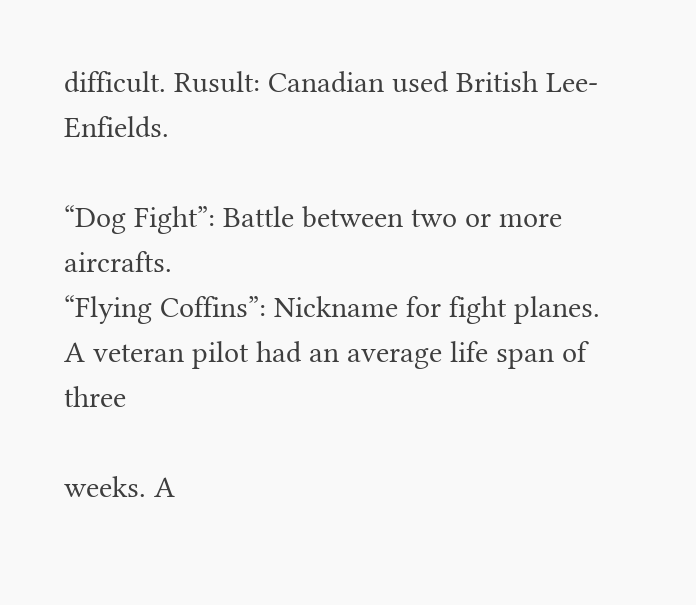difficult. Rusult: Canadian used British Lee-Enfields.

“Dog Fight”: Battle between two or more aircrafts.
“Flying Coffins”: Nickname for fight planes. A veteran pilot had an average life span of three

weeks. A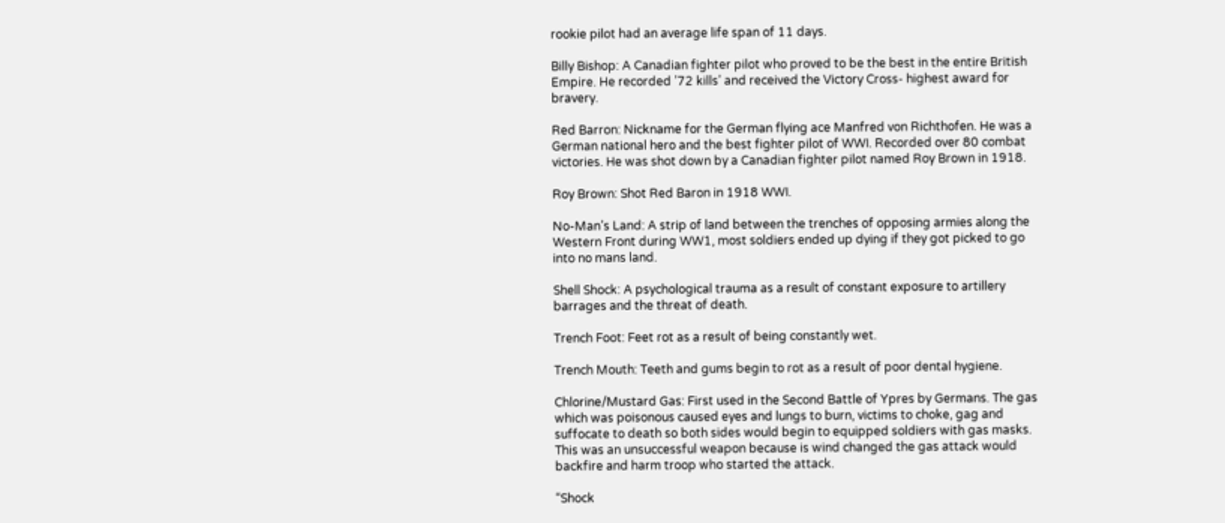rookie pilot had an average life span of 11 days.

Billy Bishop: A Canadian fighter pilot who proved to be the best in the entire British Empire. He recorded ’72 kills’ and received the Victory Cross- highest award for bravery.

Red Barron: Nickname for the German flying ace Manfred von Richthofen. He was a German national hero and the best fighter pilot of WWI. Recorded over 80 combat victories. He was shot down by a Canadian fighter pilot named Roy Brown in 1918.

Roy Brown: Shot Red Baron in 1918 WWI.

No-Man’s Land: A strip of land between the trenches of opposing armies along the Western Front during WW1, most soldiers ended up dying if they got picked to go into no mans land.

Shell Shock: A psychological trauma as a result of constant exposure to artillery barrages and the threat of death.

Trench Foot: Feet rot as a result of being constantly wet.

Trench Mouth: Teeth and gums begin to rot as a result of poor dental hygiene.

Chlorine/Mustard Gas: First used in the Second Battle of Ypres by Germans. The gas which was poisonous caused eyes and lungs to burn, victims to choke, gag and suffocate to death so both sides would begin to equipped soldiers with gas masks. This was an unsuccessful weapon because is wind changed the gas attack would backfire and harm troop who started the attack.

“Shock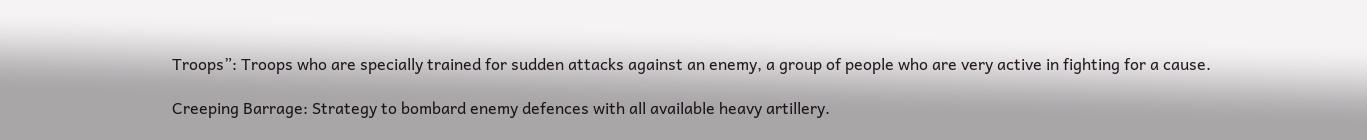Troops”: Troops who are specially trained for sudden attacks against an enemy, a group of people who are very active in fighting for a cause.

Creeping Barrage: Strategy to bombard enemy defences with all available heavy artillery.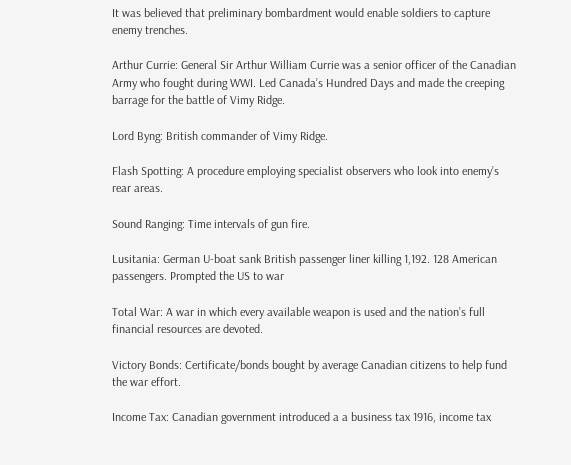It was believed that preliminary bombardment would enable soldiers to capture enemy trenches.

Arthur Currie: General Sir Arthur William Currie was a senior officer of the Canadian Army who fought during WWI. Led Canada’s Hundred Days and made the creeping barrage for the battle of Vimy Ridge.

Lord Byng: British commander of Vimy Ridge.

Flash Spotting: A procedure employing specialist observers who look into enemy’s rear areas.

Sound Ranging: Time intervals of gun fire.

Lusitania: German U-boat sank British passenger liner killing 1,192. 128 American passengers. Prompted the US to war

Total War: A war in which every available weapon is used and the nation’s full financial resources are devoted.

Victory Bonds: Certificate/bonds bought by average Canadian citizens to help fund the war effort.

Income Tax: Canadian government introduced a a business tax 1916, income tax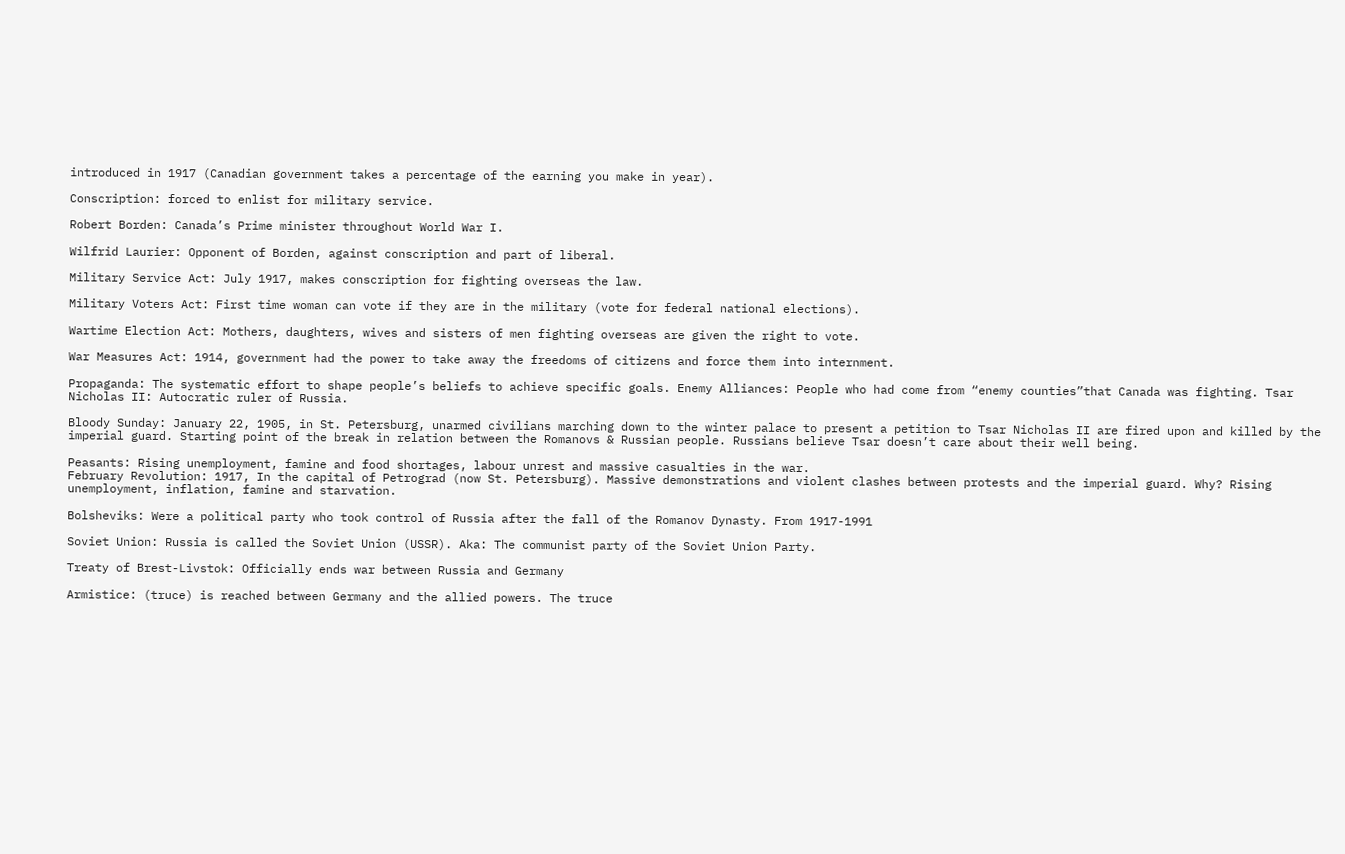introduced in 1917 (Canadian government takes a percentage of the earning you make in year).

Conscription: forced to enlist for military service.

Robert Borden: Canada’s Prime minister throughout World War I.

Wilfrid Laurier: Opponent of Borden, against conscription and part of liberal.

Military Service Act: July 1917, makes conscription for fighting overseas the law.

Military Voters Act: First time woman can vote if they are in the military (vote for federal national elections).

Wartime Election Act: Mothers, daughters, wives and sisters of men fighting overseas are given the right to vote.

War Measures Act: 1914, government had the power to take away the freedoms of citizens and force them into internment.

Propaganda: The systematic effort to shape people’s beliefs to achieve specific goals. Enemy Alliances: People who had come from “enemy counties”that Canada was fighting. Tsar Nicholas II: Autocratic ruler of Russia.

Bloody Sunday: January 22, 1905, in St. Petersburg, unarmed civilians marching down to the winter palace to present a petition to Tsar Nicholas II are fired upon and killed by the imperial guard. Starting point of the break in relation between the Romanovs & Russian people. Russians believe Tsar doesn’t care about their well being.

Peasants: Rising unemployment, famine and food shortages, labour unrest and massive casualties in the war.
February Revolution: 1917, In the capital of Petrograd (now St. Petersburg). Massive demonstrations and violent clashes between protests and the imperial guard. Why? Rising unemployment, inflation, famine and starvation.

Bolsheviks: Were a political party who took control of Russia after the fall of the Romanov Dynasty. From 1917-1991

Soviet Union: Russia is called the Soviet Union (USSR). Aka: The communist party of the Soviet Union Party.

Treaty of Brest-Livstok: Officially ends war between Russia and Germany

Armistice: (truce) is reached between Germany and the allied powers. The truce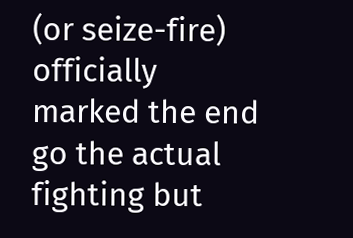(or seize-fire) officially marked the end go the actual fighting but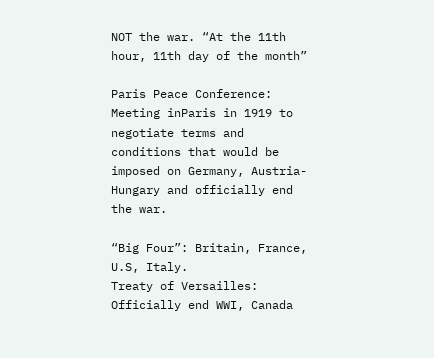NOT the war. “At the 11th hour, 11th day of the month”

Paris Peace Conference: Meeting inParis in 1919 to negotiate terms and conditions that would be imposed on Germany, Austria-Hungary and officially end the war.

“Big Four”: Britain, France, U.S, Italy.
Treaty of Versailles: Officially end WWI, Canada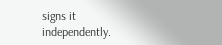signs it independently.